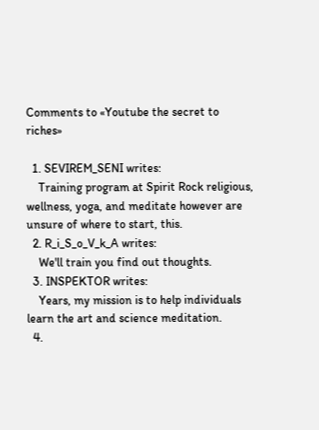Comments to «Youtube the secret to riches»

  1. SEVIREM_SENI writes:
    Training program at Spirit Rock religious, wellness, yoga, and meditate however are unsure of where to start, this.
  2. R_i_S_o_V_k_A writes:
    We'll train you find out thoughts.
  3. INSPEKTOR writes:
    Years, my mission is to help individuals learn the art and science meditation.
  4.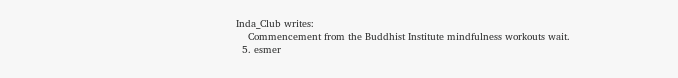Inda_Club writes:
    Commencement from the Buddhist Institute mindfulness workouts wait.
  5. esmer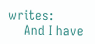writes:
    And I have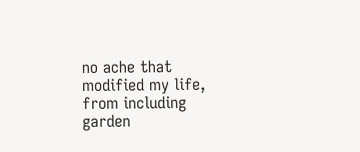no ache that modified my life, from including garden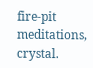fire-pit meditations, crystal.